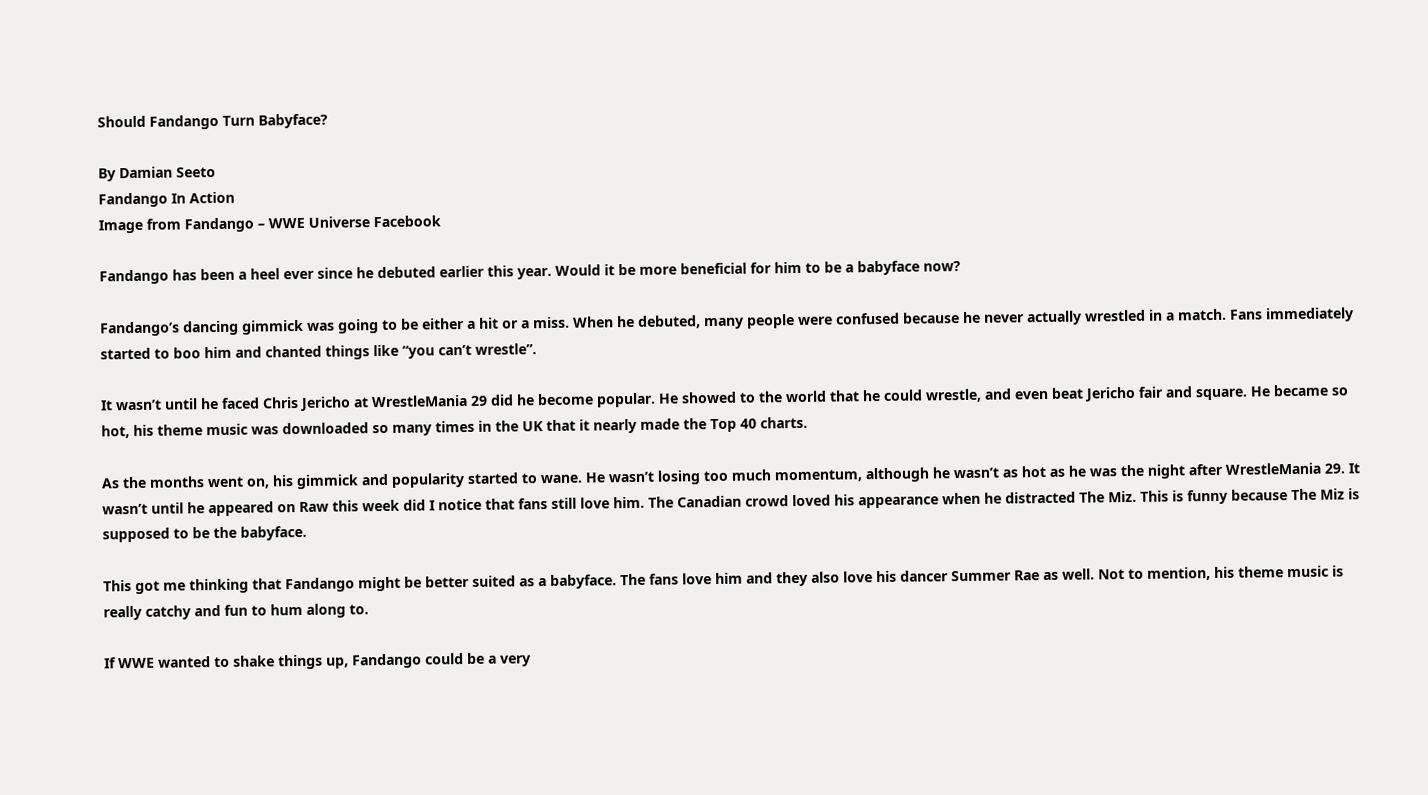Should Fandango Turn Babyface?

By Damian Seeto
Fandango In Action
Image from Fandango – WWE Universe Facebook

Fandango has been a heel ever since he debuted earlier this year. Would it be more beneficial for him to be a babyface now?

Fandango’s dancing gimmick was going to be either a hit or a miss. When he debuted, many people were confused because he never actually wrestled in a match. Fans immediately started to boo him and chanted things like “you can’t wrestle”.

It wasn’t until he faced Chris Jericho at WrestleMania 29 did he become popular. He showed to the world that he could wrestle, and even beat Jericho fair and square. He became so hot, his theme music was downloaded so many times in the UK that it nearly made the Top 40 charts.

As the months went on, his gimmick and popularity started to wane. He wasn’t losing too much momentum, although he wasn’t as hot as he was the night after WrestleMania 29. It wasn’t until he appeared on Raw this week did I notice that fans still love him. The Canadian crowd loved his appearance when he distracted The Miz. This is funny because The Miz is supposed to be the babyface.

This got me thinking that Fandango might be better suited as a babyface. The fans love him and they also love his dancer Summer Rae as well. Not to mention, his theme music is really catchy and fun to hum along to.

If WWE wanted to shake things up, Fandango could be a very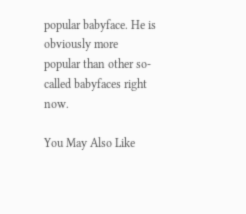popular babyface. He is obviously more popular than other so-called babyfaces right now.

You May Also Like